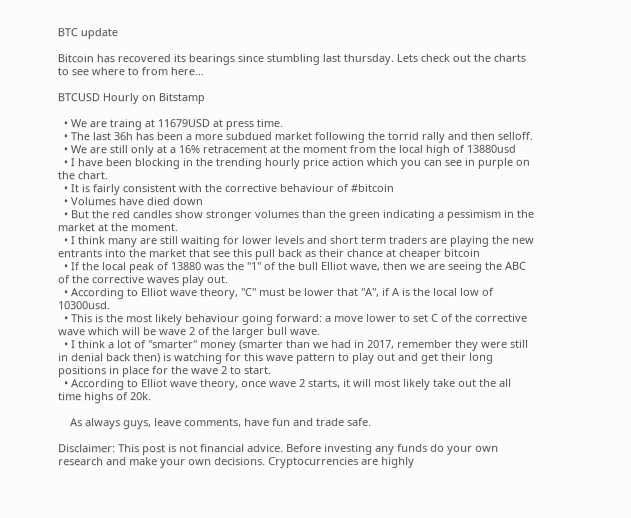BTC update

Bitcoin has recovered its bearings since stumbling last thursday. Lets check out the charts to see where to from here...

BTCUSD Hourly on Bitstamp

  • We are traing at 11679USD at press time.
  • The last 36h has been a more subdued market following the torrid rally and then selloff.
  • We are still only at a 16% retracement at the moment from the local high of 13880usd
  • I have been blocking in the trending hourly price action which you can see in purple on the chart.
  • It is fairly consistent with the corrective behaviour of #bitcoin
  • Volumes have died down
  • But the red candles show stronger volumes than the green indicating a pessimism in the market at the moment.
  • I think many are still waiting for lower levels and short term traders are playing the new entrants into the market that see this pull back as their chance at cheaper bitcoin
  • If the local peak of 13880 was the "1" of the bull Elliot wave, then we are seeing the ABC of the corrective waves play out.
  • According to Elliot wave theory, "C" must be lower that "A", if A is the local low of 10300usd.
  • This is the most likely behaviour going forward: a move lower to set C of the corrective wave which will be wave 2 of the larger bull wave.
  • I think a lot of "smarter" money (smarter than we had in 2017, remember they were still in denial back then) is watching for this wave pattern to play out and get their long positions in place for the wave 2 to start.
  • According to Elliot wave theory, once wave 2 starts, it will most likely take out the all time highs of 20k.

    As always guys, leave comments, have fun and trade safe.

Disclaimer: This post is not financial advice. Before investing any funds do your own research and make your own decisions. Cryptocurrencies are highly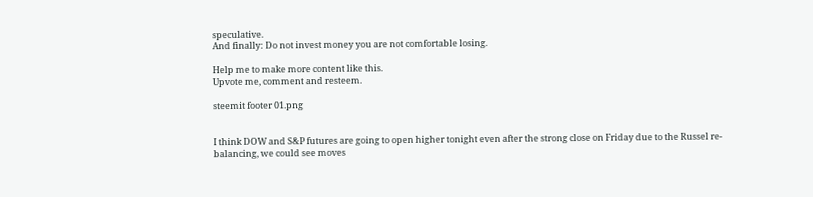speculative.
And finally: Do not invest money you are not comfortable losing.

Help me to make more content like this.
Upvote me, comment and resteem.

steemit footer 01.png


I think DOW and S&P futures are going to open higher tonight even after the strong close on Friday due to the Russel re-balancing, we could see moves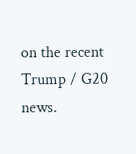on the recent Trump / G20 news.